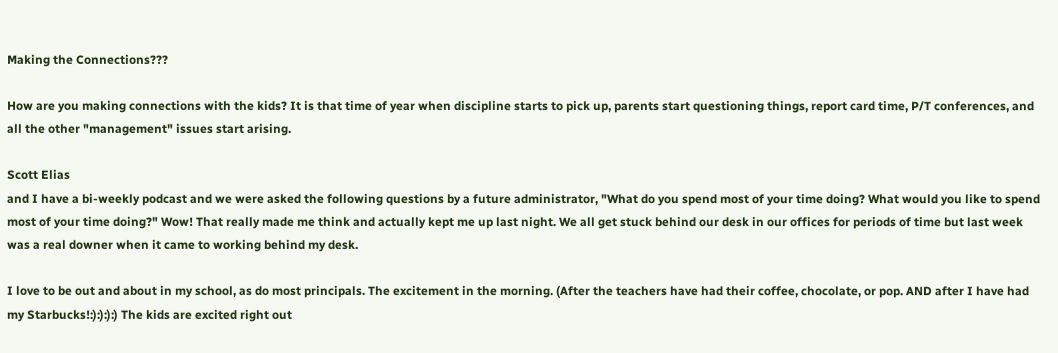Making the Connections???

How are you making connections with the kids? It is that time of year when discipline starts to pick up, parents start questioning things, report card time, P/T conferences, and all the other "management" issues start arising.

Scott Elias
and I have a bi-weekly podcast and we were asked the following questions by a future administrator, "What do you spend most of your time doing? What would you like to spend most of your time doing?" Wow! That really made me think and actually kept me up last night. We all get stuck behind our desk in our offices for periods of time but last week was a real downer when it came to working behind my desk.

I love to be out and about in my school, as do most principals. The excitement in the morning. (After the teachers have had their coffee, chocolate, or pop. AND after I have had my Starbucks!:):):):) The kids are excited right out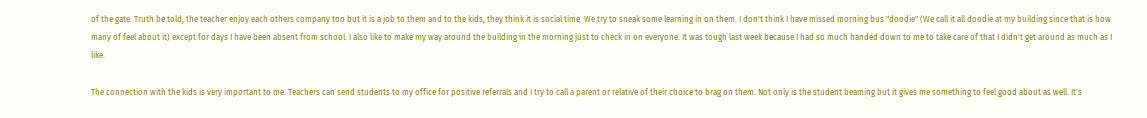of the gate. Truth be told, the teacher enjoy each others company too but it is a job to them and to the kids, they think it is social time. We try to sneak some learning in on them. I don't think I have missed morning bus "doodie" (We call it all doodie at my building since that is how many of feel about it) except for days I have been absent from school. I also like to make my way around the building in the morning just to check in on everyone. It was tough last week because I had so much handed down to me to take care of that I didn't get around as much as I like.

The connection with the kids is very important to me. Teachers can send students to my office for positive referrals and I try to call a parent or relative of their choice to brag on them. Not only is the student beaming but it gives me something to feel good about as well. It's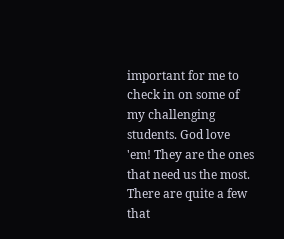important for me to check in on some of my challenging students. God love 'em! They are the ones that need us the most. There are quite a few that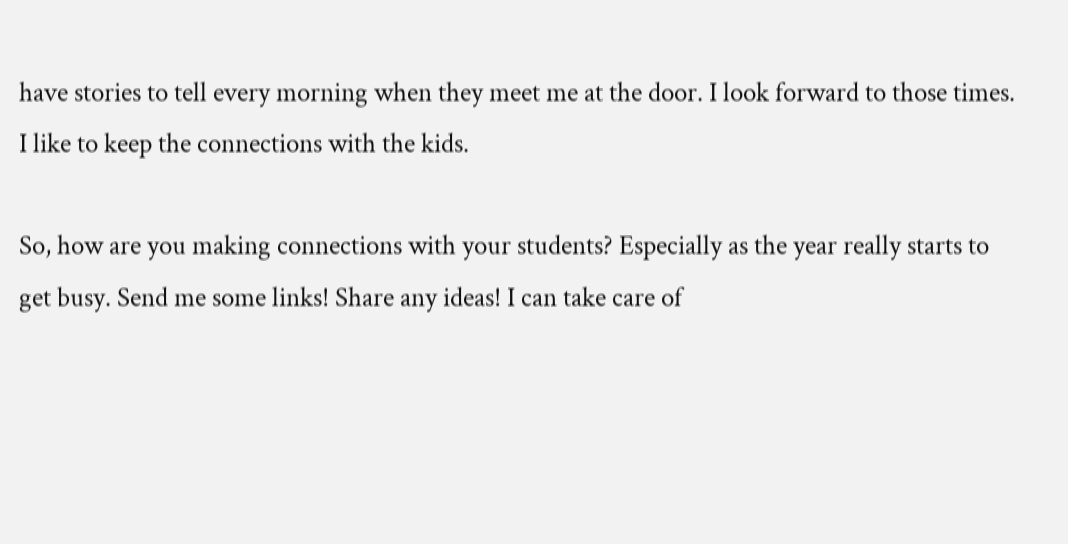have stories to tell every morning when they meet me at the door. I look forward to those times. I like to keep the connections with the kids.

So, how are you making connections with your students? Especially as the year really starts to get busy. Send me some links! Share any ideas! I can take care of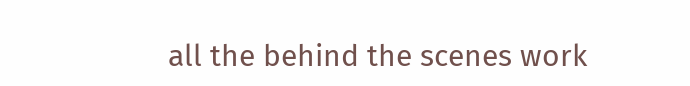all the behind the scenes work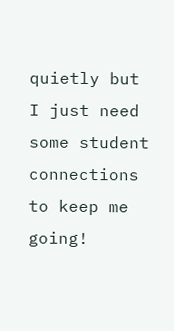quietly but I just need some student connections to keep me going!